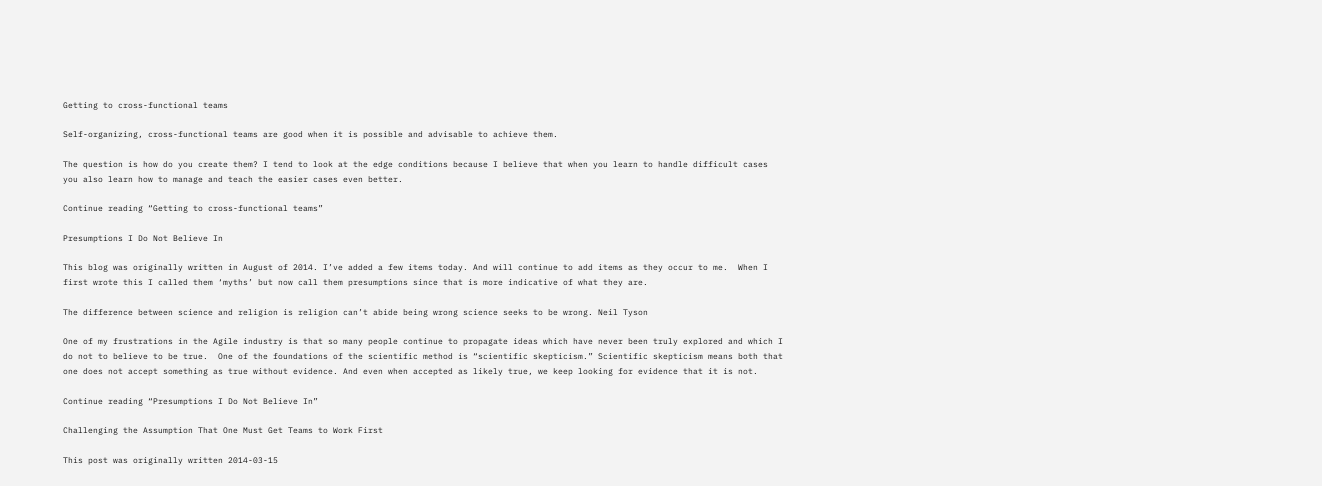Getting to cross-functional teams

Self-organizing, cross-functional teams are good when it is possible and advisable to achieve them.

The question is how do you create them? I tend to look at the edge conditions because I believe that when you learn to handle difficult cases you also learn how to manage and teach the easier cases even better.

Continue reading “Getting to cross-functional teams”

Presumptions I Do Not Believe In

This blog was originally written in August of 2014. I’ve added a few items today. And will continue to add items as they occur to me.  When I first wrote this I called them ‘myths’ but now call them presumptions since that is more indicative of what they are.

The difference between science and religion is religion can’t abide being wrong science seeks to be wrong. Neil Tyson

One of my frustrations in the Agile industry is that so many people continue to propagate ideas which have never been truly explored and which I do not to believe to be true.  One of the foundations of the scientific method is “scientific skepticism.” Scientific skepticism means both that one does not accept something as true without evidence. And even when accepted as likely true, we keep looking for evidence that it is not.

Continue reading “Presumptions I Do Not Believe In”

Challenging the Assumption That One Must Get Teams to Work First

This post was originally written 2014-03-15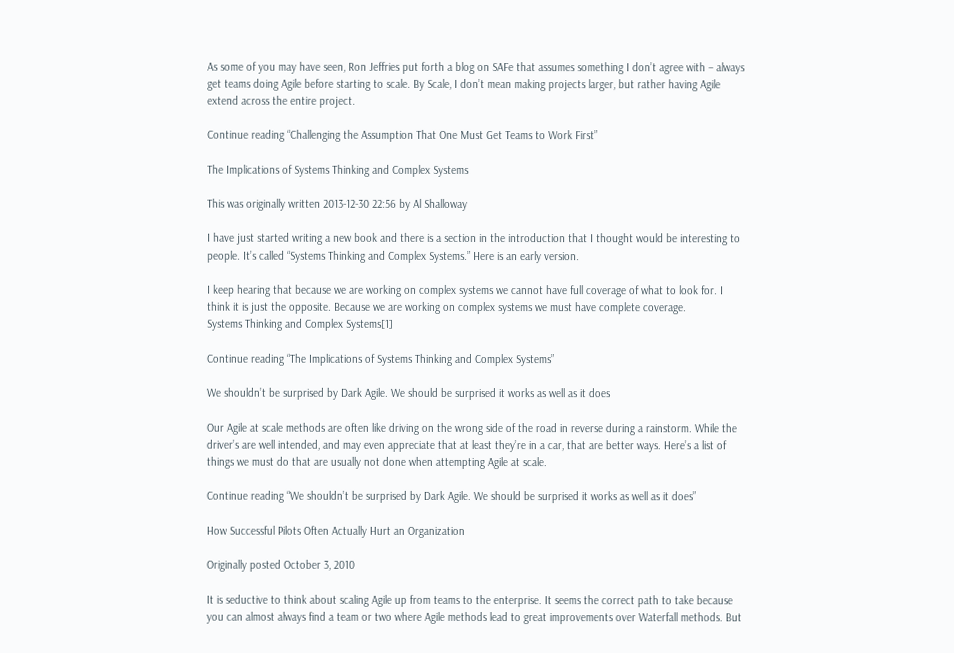As some of you may have seen, Ron Jeffries put forth a blog on SAFe that assumes something I don’t agree with – always get teams doing Agile before starting to scale. By Scale, I don’t mean making projects larger, but rather having Agile extend across the entire project.

Continue reading “Challenging the Assumption That One Must Get Teams to Work First”

The Implications of Systems Thinking and Complex Systems

This was originally written 2013-12-30 22:56 by Al Shalloway

I have just started writing a new book and there is a section in the introduction that I thought would be interesting to people. It’s called “Systems Thinking and Complex Systems.” Here is an early version.

I keep hearing that because we are working on complex systems we cannot have full coverage of what to look for. I think it is just the opposite. Because we are working on complex systems we must have complete coverage.
Systems Thinking and Complex Systems[1]

Continue reading “The Implications of Systems Thinking and Complex Systems”

We shouldn’t be surprised by Dark Agile. We should be surprised it works as well as it does

Our Agile at scale methods are often like driving on the wrong side of the road in reverse during a rainstorm. While the driver’s are well intended, and may even appreciate that at least they’re in a car, that are better ways. Here’s a list of things we must do that are usually not done when attempting Agile at scale.

Continue reading “We shouldn’t be surprised by Dark Agile. We should be surprised it works as well as it does”

How Successful Pilots Often Actually Hurt an Organization

Originally posted October 3, 2010

It is seductive to think about scaling Agile up from teams to the enterprise. It seems the correct path to take because you can almost always find a team or two where Agile methods lead to great improvements over Waterfall methods. But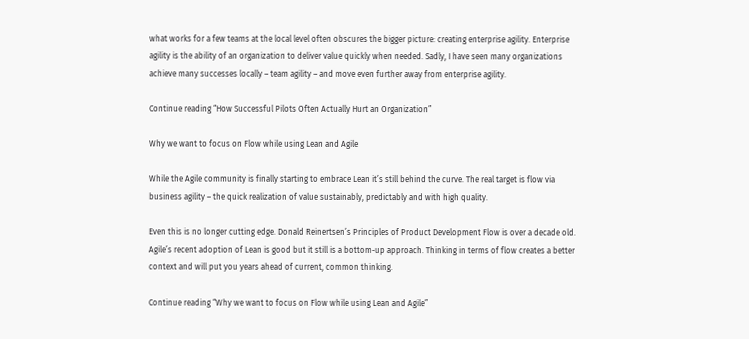what works for a few teams at the local level often obscures the bigger picture: creating enterprise agility. Enterprise agility is the ability of an organization to deliver value quickly when needed. Sadly, I have seen many organizations achieve many successes locally – team agility – and move even further away from enterprise agility.

Continue reading “How Successful Pilots Often Actually Hurt an Organization”

Why we want to focus on Flow while using Lean and Agile

While the Agile community is finally starting to embrace Lean it’s still behind the curve. The real target is flow via business agility – the quick realization of value sustainably, predictably and with high quality.

Even this is no longer cutting edge. Donald Reinertsen’s Principles of Product Development Flow is over a decade old. Agile’s recent adoption of Lean is good but it still is a bottom-up approach. Thinking in terms of flow creates a better context and will put you years ahead of current, common thinking.

Continue reading “Why we want to focus on Flow while using Lean and Agile”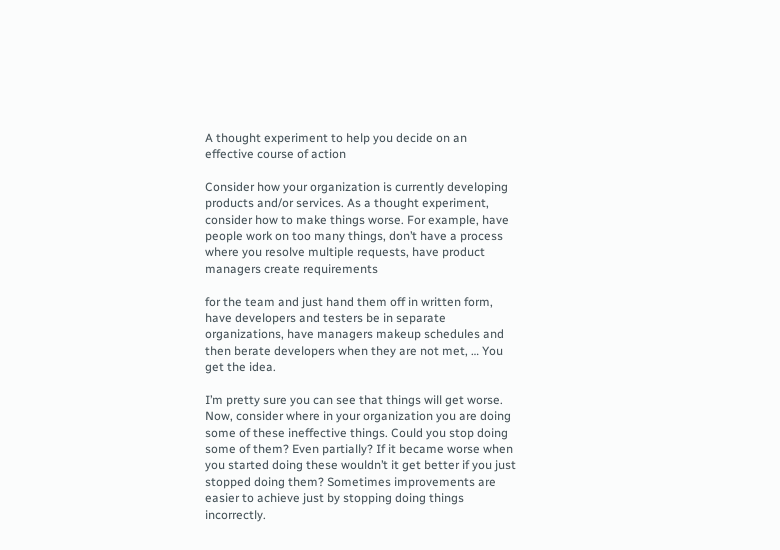A thought experiment to help you decide on an effective course of action

Consider how your organization is currently developing products and/or services. As a thought experiment, consider how to make things worse. For example, have people work on too many things, don’t have a process where you resolve multiple requests, have product managers create requirements

for the team and just hand them off in written form, have developers and testers be in separate organizations, have managers makeup schedules and then berate developers when they are not met, … You get the idea.

I’m pretty sure you can see that things will get worse. Now, consider where in your organization you are doing some of these ineffective things. Could you stop doing some of them? Even partially? If it became worse when you started doing these wouldn’t it get better if you just stopped doing them? Sometimes improvements are easier to achieve just by stopping doing things incorrectly.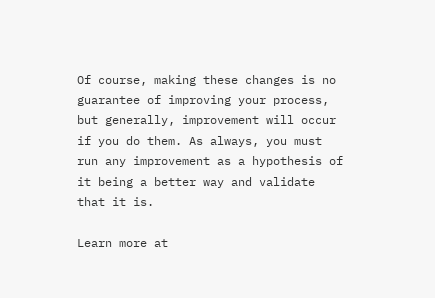Of course, making these changes is no guarantee of improving your process, but generally, improvement will occur if you do them. As always, you must run any improvement as a hypothesis of it being a better way and validate that it is.

Learn more at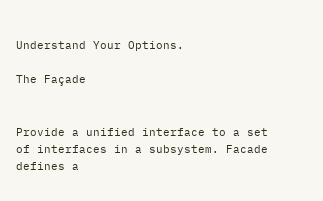Understand Your Options.

The Façade


Provide a unified interface to a set of interfaces in a subsystem. Facade defines a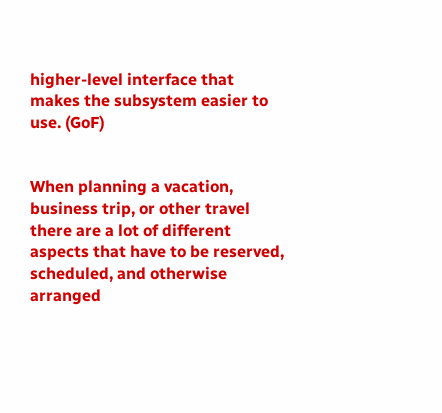higher-level interface that makes the subsystem easier to use. (GoF)


When planning a vacation, business trip, or other travel there are a lot of different aspects that have to be reserved, scheduled, and otherwise arranged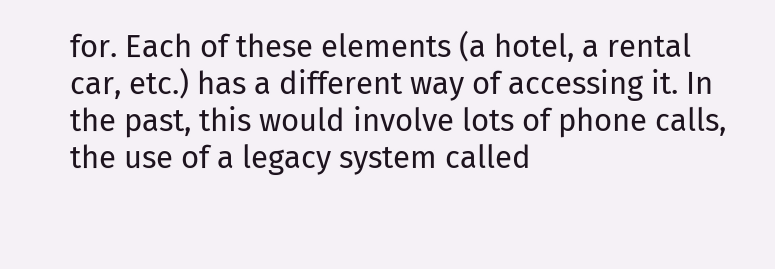for. Each of these elements (a hotel, a rental car, etc.) has a different way of accessing it. In the past, this would involve lots of phone calls, the use of a legacy system called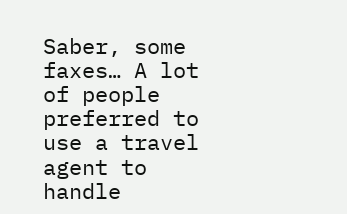Saber, some faxes… A lot of people preferred to use a travel agent to handle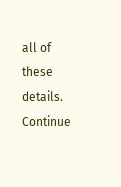all of these details. Continue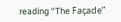reading “The Façade”